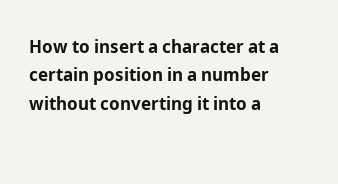How to insert a character at a certain position in a number without converting it into a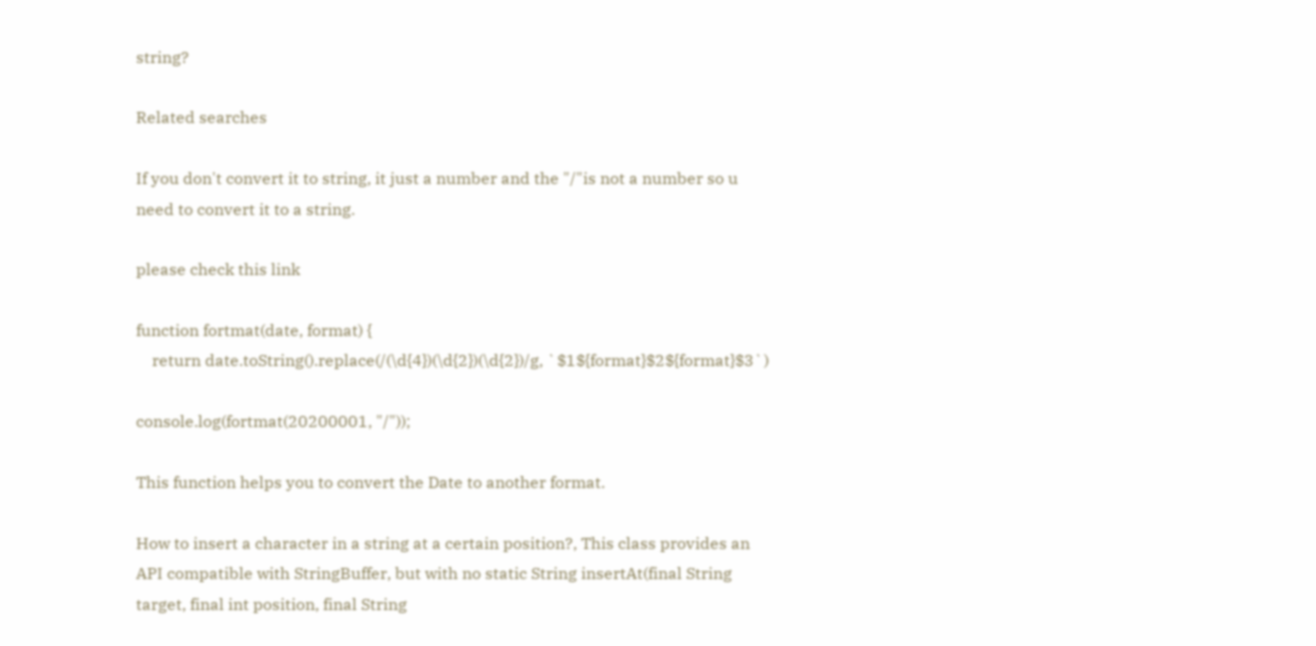string?

Related searches

If you don't convert it to string, it just a number and the "/"is not a number so u need to convert it to a string.

please check this link

function fortmat(date, format) {
    return date.toString().replace(/(\d{4})(\d{2})(\d{2})/g, `$1${format}$2${format}$3`)

console.log(fortmat(20200001, "/"));

This function helps you to convert the Date to another format.

How to insert a character in a string at a certain position?, This class provides an API compatible with StringBuffer, but with no static String insertAt(final String target, final int position, final String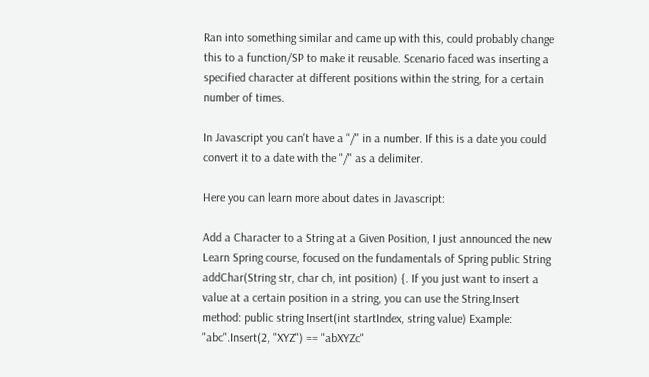Ran into something similar and came up with this, could probably change this to a function/SP to make it reusable. Scenario faced was inserting a specified character at different positions within the string, for a certain number of times.

In Javascript you can't have a "/" in a number. If this is a date you could convert it to a date with the "/" as a delimiter.

Here you can learn more about dates in Javascript:

Add a Character to a String at a Given Position, I just announced the new Learn Spring course, focused on the fundamentals of Spring public String addChar(String str, char ch, int position) {. If you just want to insert a value at a certain position in a string, you can use the String.Insert method: public string Insert(int startIndex, string value) Example: "abc".Insert(2, "XYZ") == "abXYZc"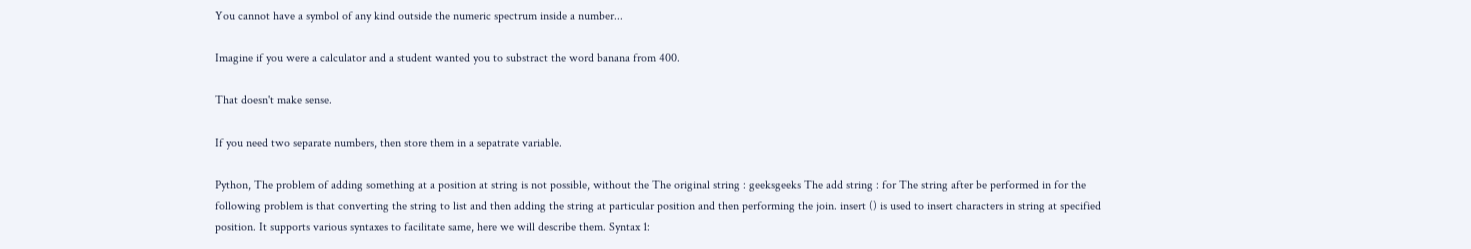You cannot have a symbol of any kind outside the numeric spectrum inside a number...

Imagine if you were a calculator and a student wanted you to substract the word banana from 400.

That doesn't make sense.

If you need two separate numbers, then store them in a sepatrate variable.

Python, The problem of adding something at a position at string is not possible, without the The original string : geeksgeeks The add string : for The string after be performed in for the following problem is that converting the string to list and then adding the string at particular position and then performing the join. insert () is used to insert characters in string at specified position. It supports various syntaxes to facilitate same, here we will describe them. Syntax 1: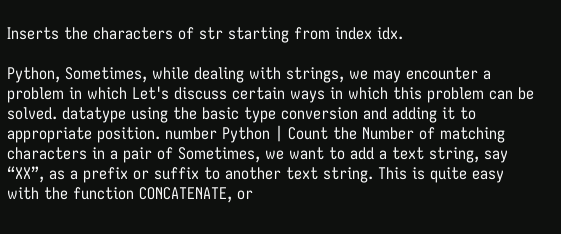Inserts the characters of str starting from index idx.

Python, Sometimes, while dealing with strings, we may encounter a problem in which Let's discuss certain ways in which this problem can be solved. datatype using the basic type conversion and adding it to appropriate position. number Python | Count the Number of matching characters in a pair of Sometimes, we want to add a text string, say “XX”, as a prefix or suffix to another text string. This is quite easy with the function CONCATENATE, or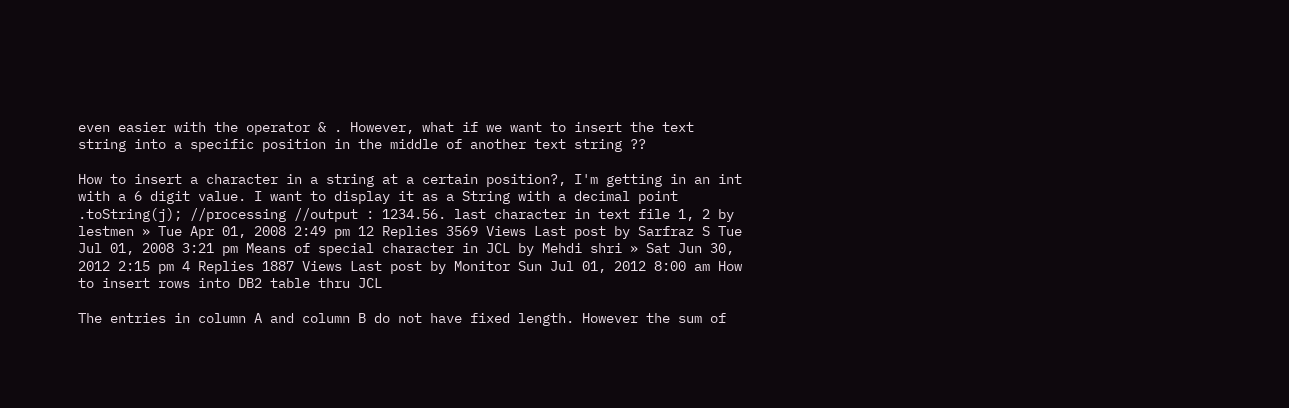even easier with the operator & . However, what if we want to insert the text string into a specific position in the middle of another text string ??

How to insert a character in a string at a certain position?, I'm getting in an int with a 6 digit value. I want to display it as a String with a decimal point .toString(j); //processing //output : 1234.56. last character in text file 1, 2 by lestmen » Tue Apr 01, 2008 2:49 pm 12 Replies 3569 Views Last post by Sarfraz S Tue Jul 01, 2008 3:21 pm Means of special character in JCL by Mehdi shri » Sat Jun 30, 2012 2:15 pm 4 Replies 1887 Views Last post by Monitor Sun Jul 01, 2012 8:00 am How to insert rows into DB2 table thru JCL

The entries in column A and column B do not have fixed length. However the sum of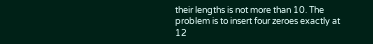their lengths is not more than 10. The problem is to insert four zeroes exactly at 12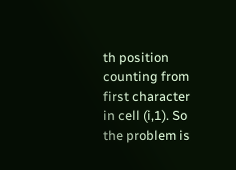th position counting from first character in cell (i,1). So the problem is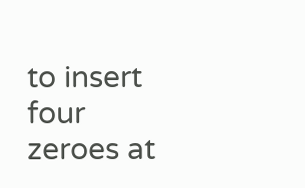to insert four zeroes at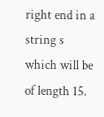right end in a string s which will be of length 15.